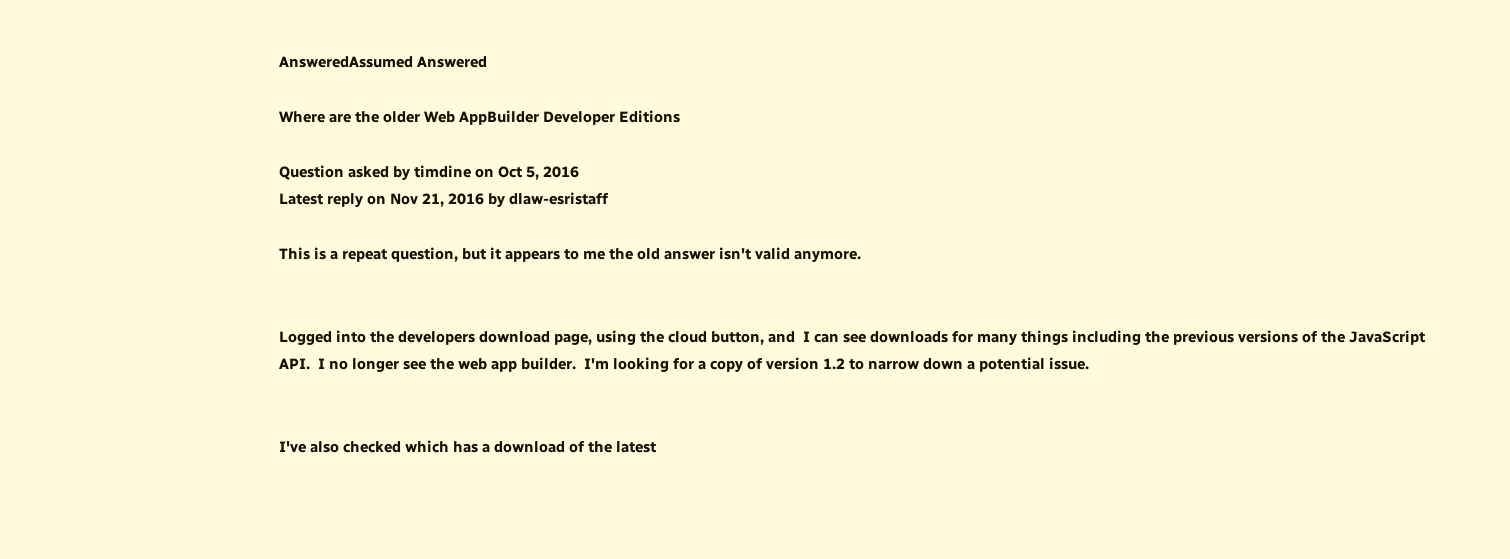AnsweredAssumed Answered

Where are the older Web AppBuilder Developer Editions

Question asked by timdine on Oct 5, 2016
Latest reply on Nov 21, 2016 by dlaw-esristaff

This is a repeat question, but it appears to me the old answer isn't valid anymore.


Logged into the developers download page, using the cloud button, and  I can see downloads for many things including the previous versions of the JavaScript API.  I no longer see the web app builder.  I'm looking for a copy of version 1.2 to narrow down a potential issue.


I've also checked which has a download of the latest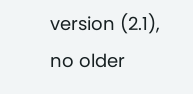version (2.1), no older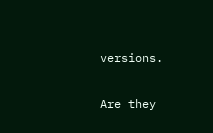versions.


Are they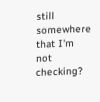still somewhere that I'm not checking?